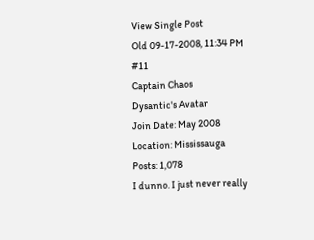View Single Post
Old 09-17-2008, 11:34 PM   #11
Captain Chaos
Dysantic's Avatar
Join Date: May 2008
Location: Mississauga
Posts: 1,078
I dunno. I just never really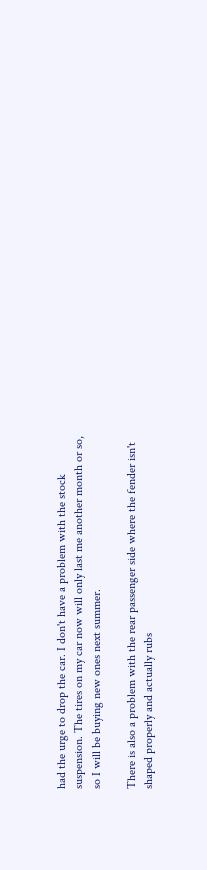had the urge to drop the car. I don't have a problem with the stock suspension. The tires on my car now will only last me another month or so, so I will be buying new ones next summer.

There is also a problem with the rear passenger side where the fender isn't shaped properly and actually rubs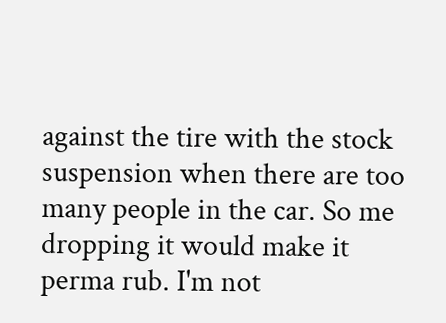against the tire with the stock suspension when there are too many people in the car. So me dropping it would make it perma rub. I'm not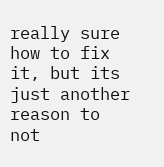really sure how to fix it, but its just another reason to not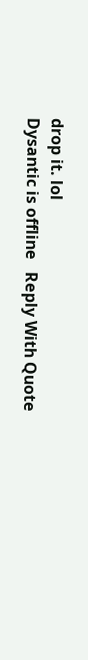drop it. lol
Dysantic is offline   Reply With Quote